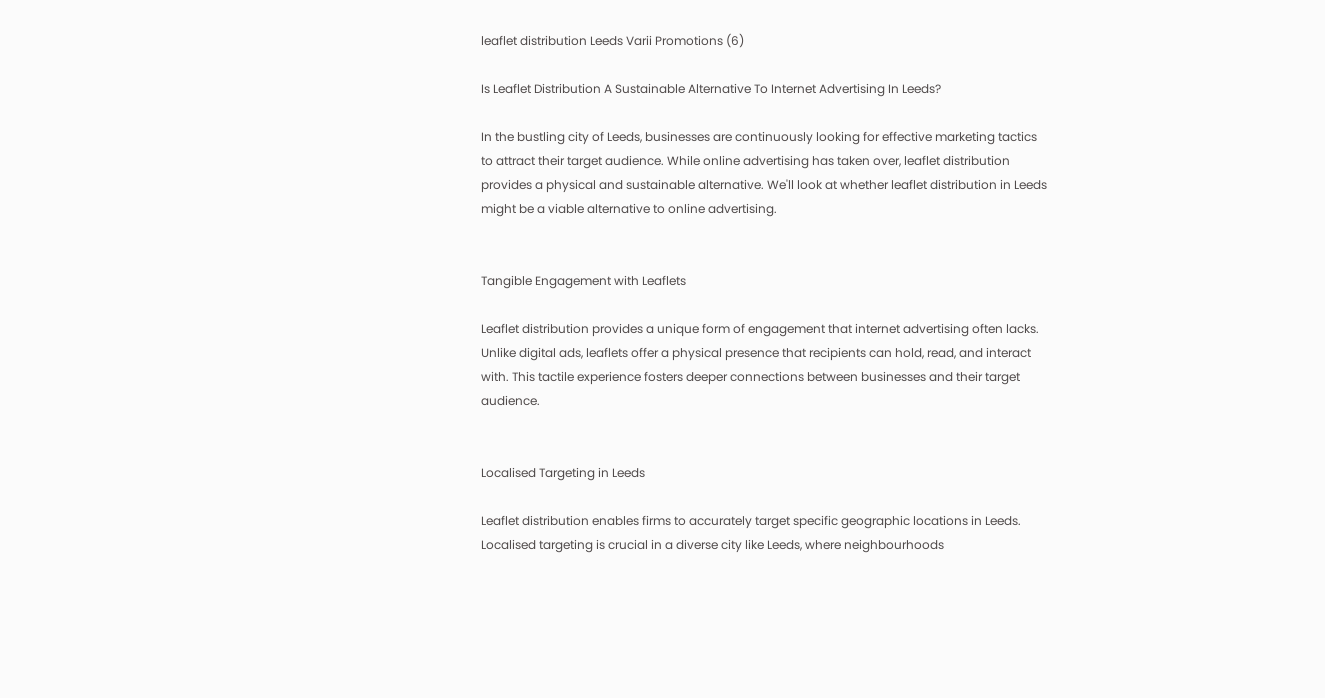leaflet distribution Leeds Varii Promotions (6)

Is Leaflet Distribution A Sustainable Alternative To Internet Advertising In Leeds?

In the bustling city of Leeds, businesses are continuously looking for effective marketing tactics to attract their target audience. While online advertising has taken over, leaflet distribution provides a physical and sustainable alternative. We'll look at whether leaflet distribution in Leeds might be a viable alternative to online advertising.


Tangible Engagement with Leaflets

Leaflet distribution provides a unique form of engagement that internet advertising often lacks. Unlike digital ads, leaflets offer a physical presence that recipients can hold, read, and interact with. This tactile experience fosters deeper connections between businesses and their target audience.


Localised Targeting in Leeds

Leaflet distribution enables firms to accurately target specific geographic locations in Leeds. Localised targeting is crucial in a diverse city like Leeds, where neighbourhoods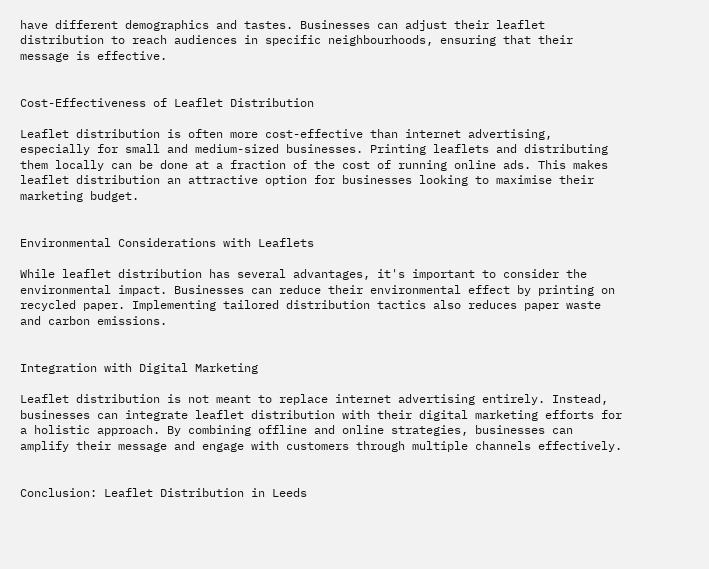have different demographics and tastes. Businesses can adjust their leaflet distribution to reach audiences in specific neighbourhoods, ensuring that their message is effective.


Cost-Effectiveness of Leaflet Distribution

Leaflet distribution is often more cost-effective than internet advertising, especially for small and medium-sized businesses. Printing leaflets and distributing them locally can be done at a fraction of the cost of running online ads. This makes leaflet distribution an attractive option for businesses looking to maximise their marketing budget.


Environmental Considerations with Leaflets

While leaflet distribution has several advantages, it's important to consider the environmental impact. Businesses can reduce their environmental effect by printing on recycled paper. Implementing tailored distribution tactics also reduces paper waste and carbon emissions.


Integration with Digital Marketing

Leaflet distribution is not meant to replace internet advertising entirely. Instead, businesses can integrate leaflet distribution with their digital marketing efforts for a holistic approach. By combining offline and online strategies, businesses can amplify their message and engage with customers through multiple channels effectively.


Conclusion: Leaflet Distribution in Leeds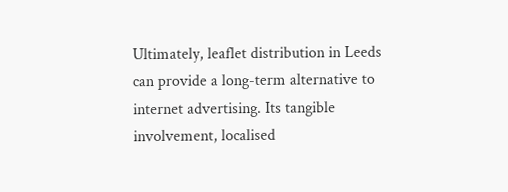Ultimately, leaflet distribution in Leeds can provide a long-term alternative to internet advertising. Its tangible involvement, localised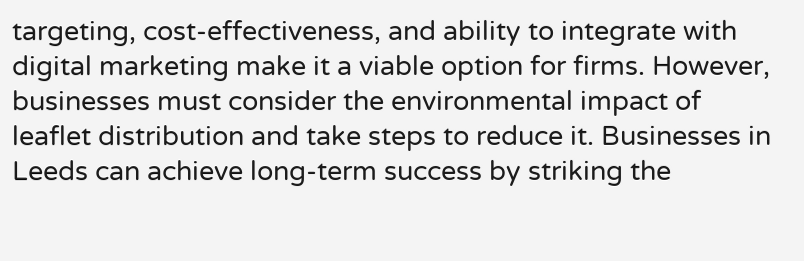targeting, cost-effectiveness, and ability to integrate with digital marketing make it a viable option for firms. However, businesses must consider the environmental impact of leaflet distribution and take steps to reduce it. Businesses in Leeds can achieve long-term success by striking the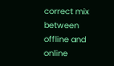correct mix between offline and online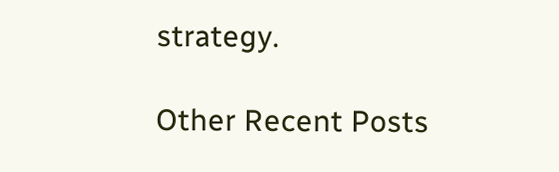strategy.

Other Recent Posts